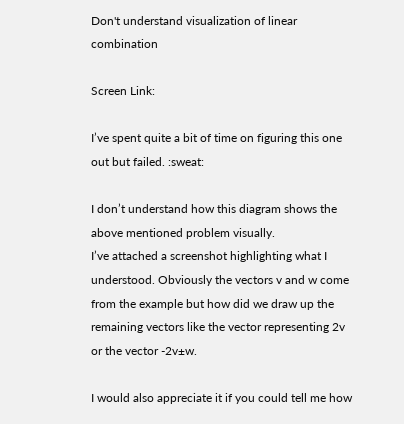Don't understand visualization of linear combination

Screen Link:

I’ve spent quite a bit of time on figuring this one out but failed. :sweat:

I don’t understand how this diagram shows the above mentioned problem visually.
I’ve attached a screenshot highlighting what I understood. Obviously the vectors v and w come from the example but how did we draw up the remaining vectors like the vector representing 2v or the vector -2v±w.

I would also appreciate it if you could tell me how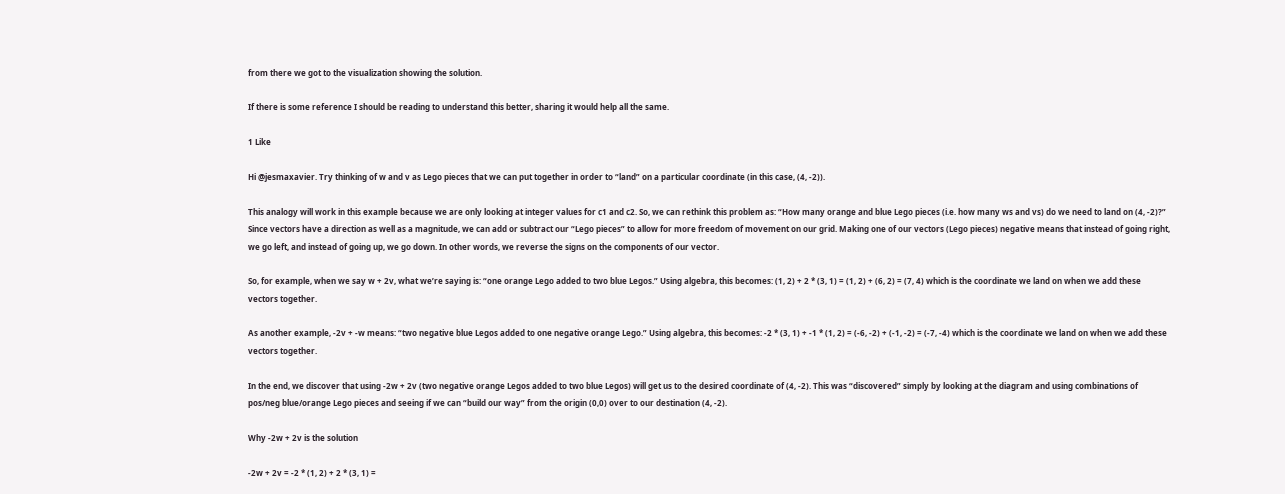from there we got to the visualization showing the solution.

If there is some reference I should be reading to understand this better, sharing it would help all the same.

1 Like

Hi @jesmaxavier. Try thinking of w and v as Lego pieces that we can put together in order to “land” on a particular coordinate (in this case, (4, -2)).

This analogy will work in this example because we are only looking at integer values for c1 and c2. So, we can rethink this problem as: “How many orange and blue Lego pieces (i.e. how many ws and vs) do we need to land on (4, -2)?” Since vectors have a direction as well as a magnitude, we can add or subtract our “Lego pieces” to allow for more freedom of movement on our grid. Making one of our vectors (Lego pieces) negative means that instead of going right, we go left, and instead of going up, we go down. In other words, we reverse the signs on the components of our vector.

So, for example, when we say w + 2v, what we’re saying is: “one orange Lego added to two blue Legos.” Using algebra, this becomes: (1, 2) + 2 * (3, 1) = (1, 2) + (6, 2) = (7, 4) which is the coordinate we land on when we add these vectors together.

As another example, -2v + -w means: “two negative blue Legos added to one negative orange Lego.” Using algebra, this becomes: -2 * (3, 1) + -1 * (1, 2) = (-6, -2) + (-1, -2) = (-7, -4) which is the coordinate we land on when we add these vectors together.

In the end, we discover that using -2w + 2v (two negative orange Legos added to two blue Legos) will get us to the desired coordinate of (4, -2). This was “discovered” simply by looking at the diagram and using combinations of pos/neg blue/orange Lego pieces and seeing if we can “build our way” from the origin (0,0) over to our destination (4, -2).

Why -2w + 2v is the solution

-2w + 2v = -2 * (1, 2) + 2 * (3, 1) =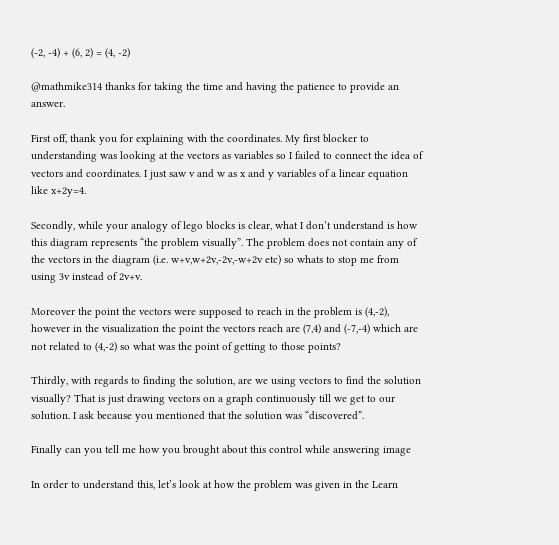(-2, -4) + (6, 2) = (4, -2)

@mathmike314 thanks for taking the time and having the patience to provide an answer.

First off, thank you for explaining with the coordinates. My first blocker to understanding was looking at the vectors as variables so I failed to connect the idea of vectors and coordinates. I just saw v and w as x and y variables of a linear equation like x+2y=4.

Secondly, while your analogy of lego blocks is clear, what I don’t understand is how this diagram represents “the problem visually”. The problem does not contain any of the vectors in the diagram (i.e. w+v,w+2v,-2v,-w+2v etc) so whats to stop me from using 3v instead of 2v+v.

Moreover the point the vectors were supposed to reach in the problem is (4,-2), however in the visualization the point the vectors reach are (7,4) and (-7,-4) which are not related to (4,-2) so what was the point of getting to those points?

Thirdly, with regards to finding the solution, are we using vectors to find the solution visually? That is just drawing vectors on a graph continuously till we get to our solution. I ask because you mentioned that the solution was “discovered”.

Finally can you tell me how you brought about this control while answering image

In order to understand this, let’s look at how the problem was given in the Learn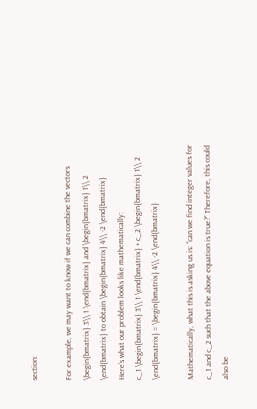section:

For example, we may want to know if we can combine the vectors \begin{bmatrix} 3\\ 1 \end{bmatrix} and \begin{bmatrix} 1\\ 2 \end{bmatrix} to obtain \begin{bmatrix} 4\\ -2 \end{bmatrix}
Here’s what our problem looks like mathematically:
c_1 \begin{bmatrix} 3\\ 1 \end{bmatrix} + c_2 \begin{bmatrix} 1\\ 2 \end{bmatrix} = \begin{bmatrix} 4\\ -2 \end{bmatrix}

Mathematically, what this is asking us is: “can we find integer values for c_1 and c_2 such that the above equation is true?” Therefore, this could also be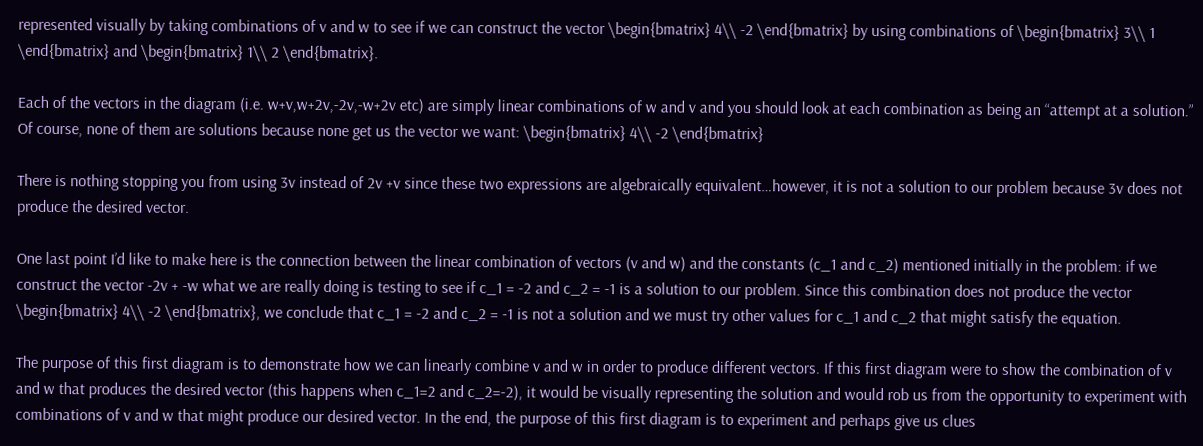represented visually by taking combinations of v and w to see if we can construct the vector \begin{bmatrix} 4\\ -2 \end{bmatrix} by using combinations of \begin{bmatrix} 3\\ 1 \end{bmatrix} and \begin{bmatrix} 1\\ 2 \end{bmatrix}.

Each of the vectors in the diagram (i.e. w+v,w+2v,-2v,-w+2v etc) are simply linear combinations of w and v and you should look at each combination as being an “attempt at a solution.” Of course, none of them are solutions because none get us the vector we want: \begin{bmatrix} 4\\ -2 \end{bmatrix}

There is nothing stopping you from using 3v instead of 2v +v since these two expressions are algebraically equivalent…however, it is not a solution to our problem because 3v does not produce the desired vector.

One last point I’d like to make here is the connection between the linear combination of vectors (v and w) and the constants (c_1 and c_2) mentioned initially in the problem: if we construct the vector -2v + -w what we are really doing is testing to see if c_1 = -2 and c_2 = -1 is a solution to our problem. Since this combination does not produce the vector \begin{bmatrix} 4\\ -2 \end{bmatrix}, we conclude that c_1 = -2 and c_2 = -1 is not a solution and we must try other values for c_1 and c_2 that might satisfy the equation.

The purpose of this first diagram is to demonstrate how we can linearly combine v and w in order to produce different vectors. If this first diagram were to show the combination of v and w that produces the desired vector (this happens when c_1=2 and c_2=-2), it would be visually representing the solution and would rob us from the opportunity to experiment with combinations of v and w that might produce our desired vector. In the end, the purpose of this first diagram is to experiment and perhaps give us clues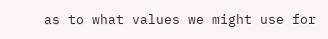as to what values we might use for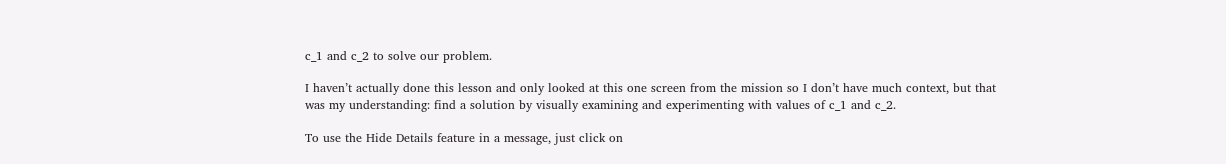c_1 and c_2 to solve our problem.

I haven’t actually done this lesson and only looked at this one screen from the mission so I don’t have much context, but that was my understanding: find a solution by visually examining and experimenting with values of c_1 and c_2.

To use the Hide Details feature in a message, just click on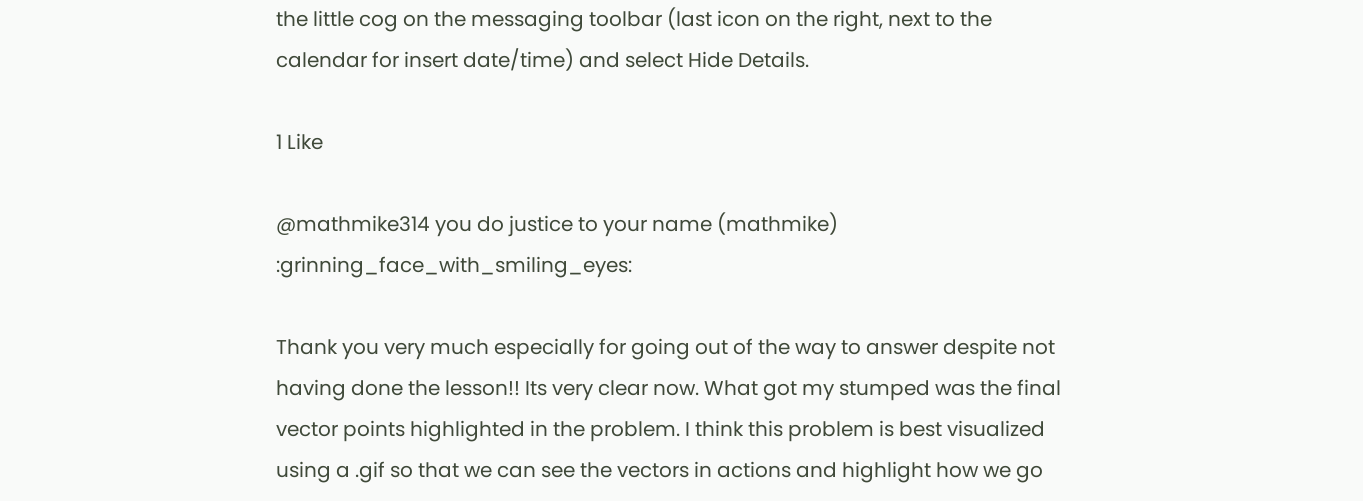the little cog on the messaging toolbar (last icon on the right, next to the calendar for insert date/time) and select Hide Details.

1 Like

@mathmike314 you do justice to your name (mathmike) :grinning_face_with_smiling_eyes:

Thank you very much especially for going out of the way to answer despite not having done the lesson!! Its very clear now. What got my stumped was the final vector points highlighted in the problem. I think this problem is best visualized using a .gif so that we can see the vectors in actions and highlight how we go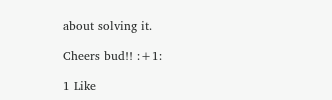about solving it.

Cheers bud!! :+1:

1 Like